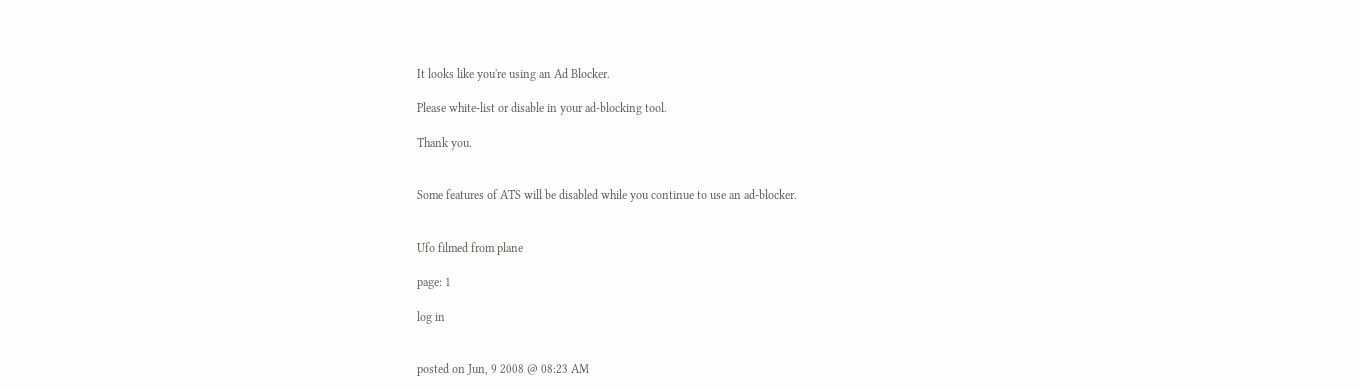It looks like you're using an Ad Blocker.

Please white-list or disable in your ad-blocking tool.

Thank you.


Some features of ATS will be disabled while you continue to use an ad-blocker.


Ufo filmed from plane

page: 1

log in


posted on Jun, 9 2008 @ 08:23 AM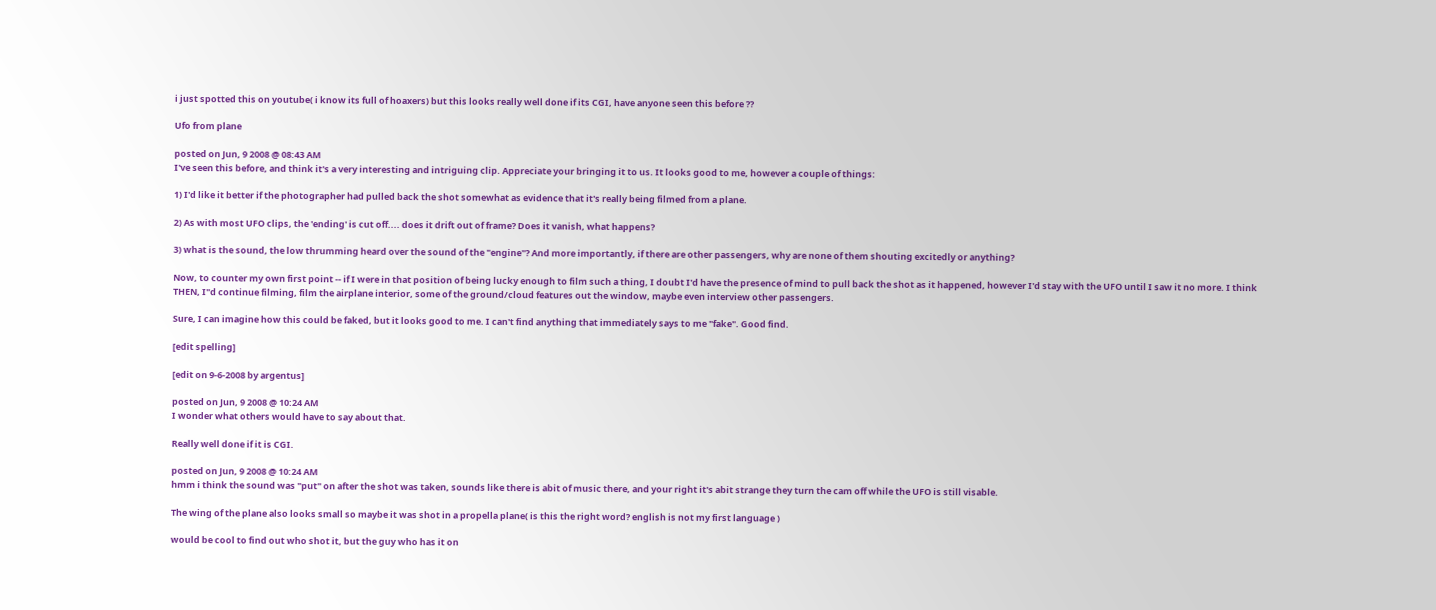i just spotted this on youtube( i know its full of hoaxers) but this looks really well done if its CGI, have anyone seen this before ??

Ufo from plane

posted on Jun, 9 2008 @ 08:43 AM
I've seen this before, and think it's a very interesting and intriguing clip. Appreciate your bringing it to us. It looks good to me, however a couple of things:

1) I'd like it better if the photographer had pulled back the shot somewhat as evidence that it's really being filmed from a plane.

2) As with most UFO clips, the 'ending' is cut off.... does it drift out of frame? Does it vanish, what happens?

3) what is the sound, the low thrumming heard over the sound of the "engine"? And more importantly, if there are other passengers, why are none of them shouting excitedly or anything?

Now, to counter my own first point -- if I were in that position of being lucky enough to film such a thing, I doubt I'd have the presence of mind to pull back the shot as it happened, however I'd stay with the UFO until I saw it no more. I think THEN, I"d continue filming, film the airplane interior, some of the ground/cloud features out the window, maybe even interview other passengers.

Sure, I can imagine how this could be faked, but it looks good to me. I can't find anything that immediately says to me "fake". Good find.

[edit spelling]

[edit on 9-6-2008 by argentus]

posted on Jun, 9 2008 @ 10:24 AM
I wonder what others would have to say about that.

Really well done if it is CGI.

posted on Jun, 9 2008 @ 10:24 AM
hmm i think the sound was "put" on after the shot was taken, sounds like there is abit of music there, and your right it's abit strange they turn the cam off while the UFO is still visable.

The wing of the plane also looks small so maybe it was shot in a propella plane( is this the right word? english is not my first language )

would be cool to find out who shot it, but the guy who has it on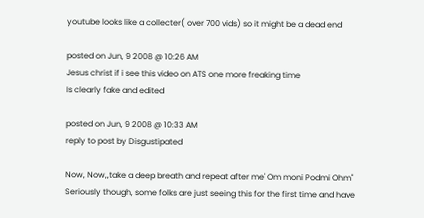youtube looks like a collecter( over 700 vids) so it might be a dead end

posted on Jun, 9 2008 @ 10:26 AM
Jesus christ if i see this video on ATS one more freaking time
Is clearly fake and edited

posted on Jun, 9 2008 @ 10:33 AM
reply to post by Disgustipated

Now, Now,,take a deep breath and repeat after me' Om moni Podmi Ohm"
Seriously though, some folks are just seeing this for the first time and have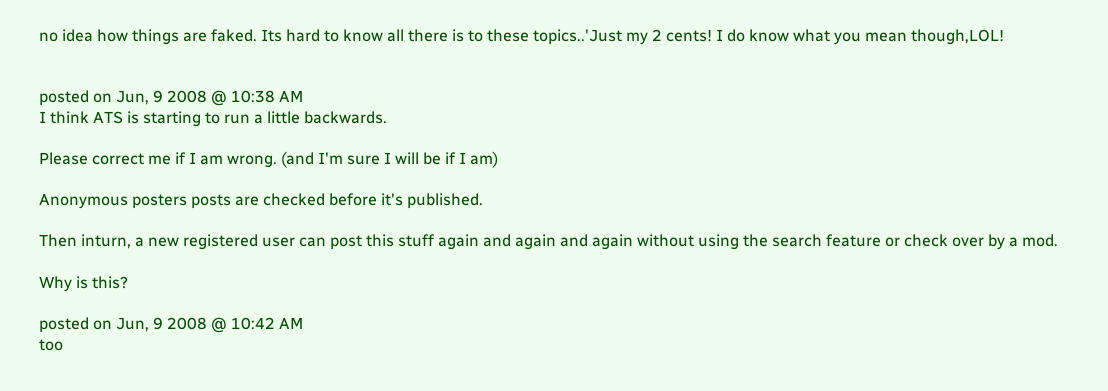no idea how things are faked. Its hard to know all there is to these topics..'Just my 2 cents! I do know what you mean though,LOL!


posted on Jun, 9 2008 @ 10:38 AM
I think ATS is starting to run a little backwards.

Please correct me if I am wrong. (and I'm sure I will be if I am)

Anonymous posters posts are checked before it's published.

Then inturn, a new registered user can post this stuff again and again and again without using the search feature or check over by a mod.

Why is this?

posted on Jun, 9 2008 @ 10:42 AM
too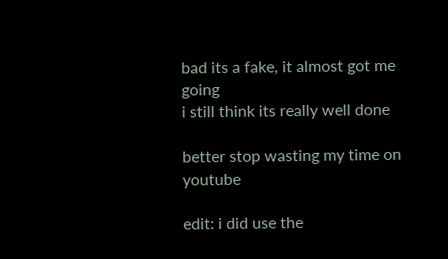bad its a fake, it almost got me going
i still think its really well done

better stop wasting my time on youtube

edit: i did use the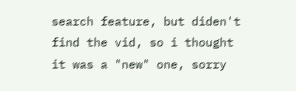search feature, but diden't find the vid, so i thought it was a "new" one, sorry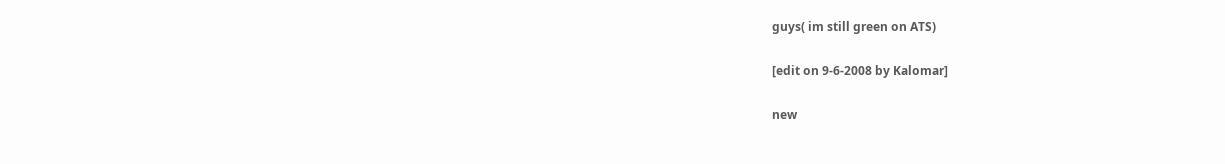guys( im still green on ATS)

[edit on 9-6-2008 by Kalomar]

new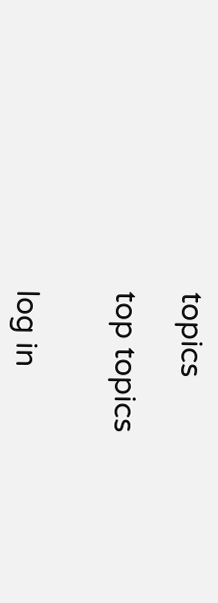topics

top topics


log in